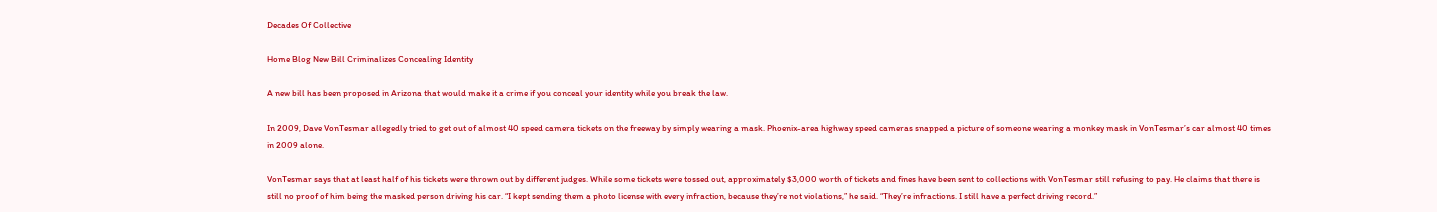Decades Of Collective

Home Blog New Bill Criminalizes Concealing Identity

A new bill has been proposed in Arizona that would make it a crime if you conceal your identity while you break the law.

In 2009, Dave VonTesmar allegedly tried to get out of almost 40 speed camera tickets on the freeway by simply wearing a mask. Phoenix-area highway speed cameras snapped a picture of someone wearing a monkey mask in VonTesmar’s car almost 40 times in 2009 alone.

VonTesmar says that at least half of his tickets were thrown out by different judges. While some tickets were tossed out, approximately $3,000 worth of tickets and fines have been sent to collections with VonTesmar still refusing to pay. He claims that there is still no proof of him being the masked person driving his car. “I kept sending them a photo license with every infraction, because they’re not violations,” he said. “They’re infractions. I still have a perfect driving record.”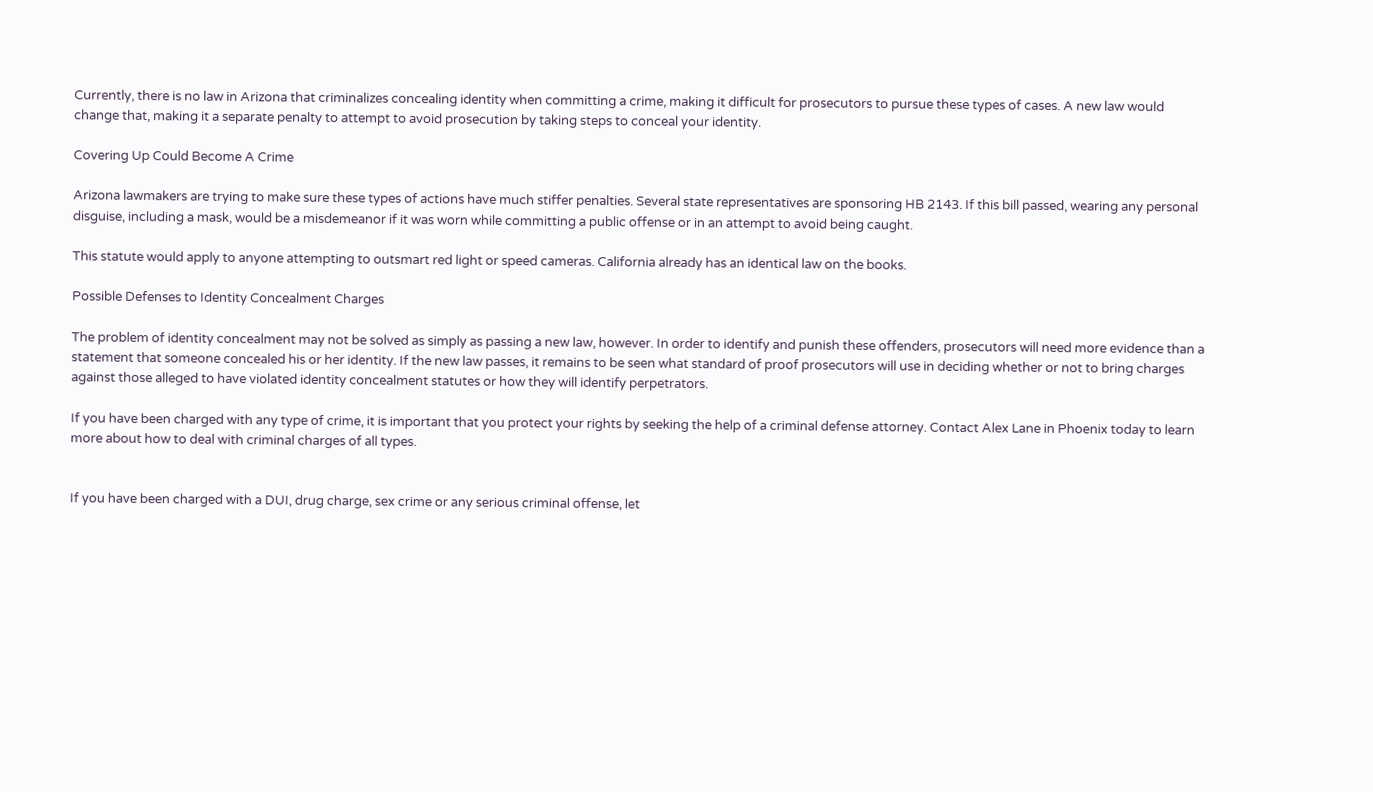Currently, there is no law in Arizona that criminalizes concealing identity when committing a crime, making it difficult for prosecutors to pursue these types of cases. A new law would change that, making it a separate penalty to attempt to avoid prosecution by taking steps to conceal your identity.

Covering Up Could Become A Crime

Arizona lawmakers are trying to make sure these types of actions have much stiffer penalties. Several state representatives are sponsoring HB 2143. If this bill passed, wearing any personal disguise, including a mask, would be a misdemeanor if it was worn while committing a public offense or in an attempt to avoid being caught.

This statute would apply to anyone attempting to outsmart red light or speed cameras. California already has an identical law on the books.

Possible Defenses to Identity Concealment Charges

The problem of identity concealment may not be solved as simply as passing a new law, however. In order to identify and punish these offenders, prosecutors will need more evidence than a statement that someone concealed his or her identity. If the new law passes, it remains to be seen what standard of proof prosecutors will use in deciding whether or not to bring charges against those alleged to have violated identity concealment statutes or how they will identify perpetrators.

If you have been charged with any type of crime, it is important that you protect your rights by seeking the help of a criminal defense attorney. Contact Alex Lane in Phoenix today to learn more about how to deal with criminal charges of all types.


If you have been charged with a DUI, drug charge, sex crime or any serious criminal offense, let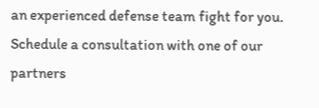an experienced defense team fight for you. Schedule a consultation with one of our partners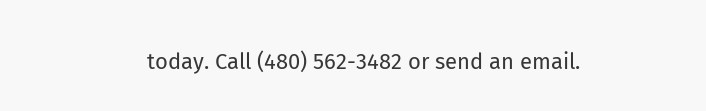today. Call (480) 562-3482 or send an email.